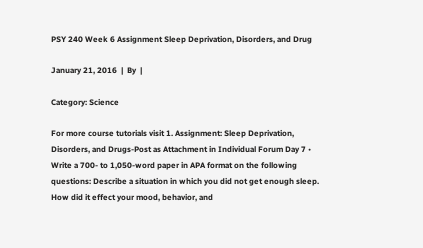PSY 240 Week 6 Assignment Sleep Deprivation, Disorders, and Drug

January 21, 2016  |  By  |

Category: Science

For more course tutorials visit 1. Assignment: Sleep Deprivation, Disorders, and Drugs-Post as Attachment in Individual Forum Day 7 • Write a 700- to 1,050-word paper in APA format on the following questions: Describe a situation in which you did not get enough sleep. How did it effect your mood, behavior, and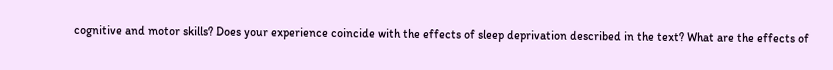cognitive and motor skills? Does your experience coincide with the effects of sleep deprivation described in the text? What are the effects of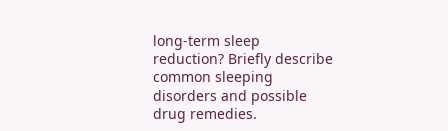long-term sleep reduction? Briefly describe common sleeping disorders and possible drug remedies.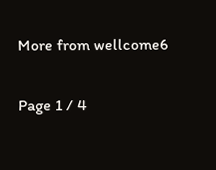More from wellcome6

Page 1 / 4